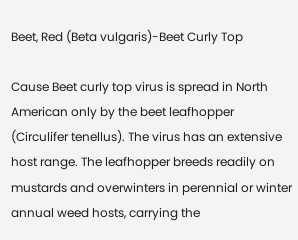Beet, Red (Beta vulgaris)-Beet Curly Top

Cause Beet curly top virus is spread in North American only by the beet leafhopper (Circulifer tenellus). The virus has an extensive host range. The leafhopper breeds readily on mustards and overwinters in perennial or winter annual weed hosts, carrying the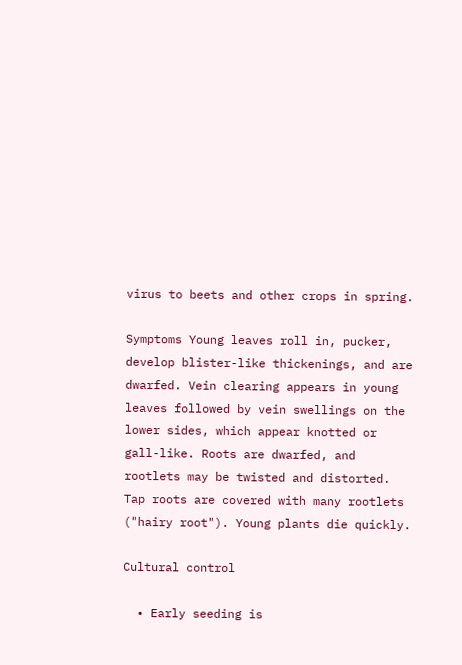virus to beets and other crops in spring.

Symptoms Young leaves roll in, pucker, develop blister-like thickenings, and are dwarfed. Vein clearing appears in young leaves followed by vein swellings on the lower sides, which appear knotted or gall-like. Roots are dwarfed, and rootlets may be twisted and distorted. Tap roots are covered with many rootlets ("hairy root"). Young plants die quickly.

Cultural control

  • Early seeding is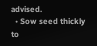advised.
  • Sow seed thickly to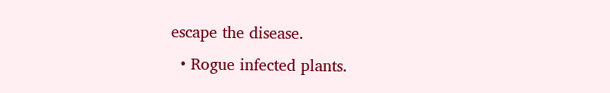escape the disease.
  • Rogue infected plants.